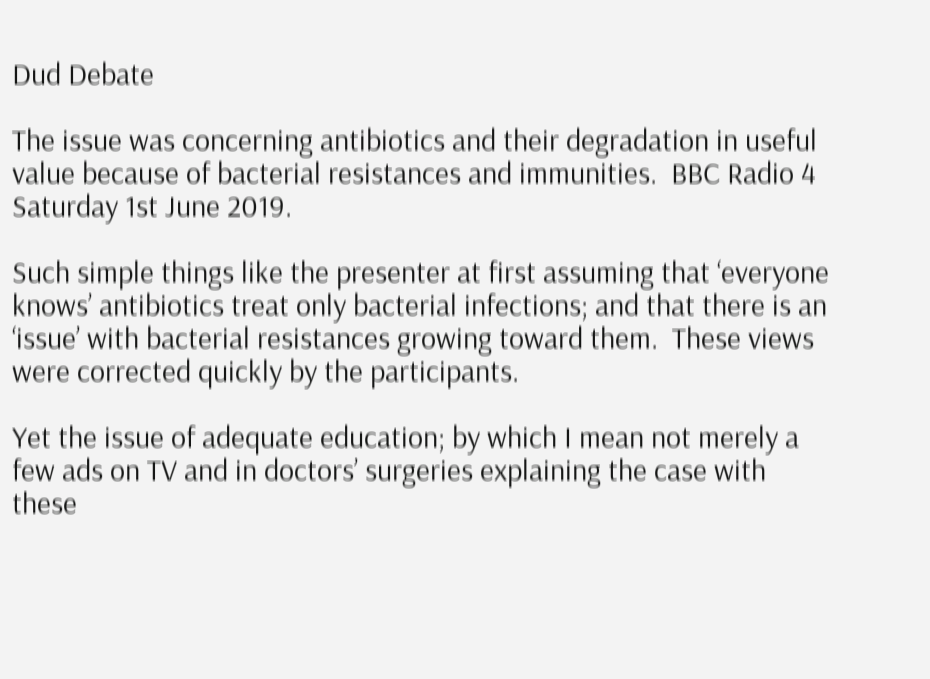Dud Debate

The issue was concerning antibiotics and their degradation in useful value because of bacterial resistances and immunities.  BBC Radio 4 Saturday 1st June 2019.

Such simple things like the presenter at first assuming that ‘everyone knows’ antibiotics treat only bacterial infections; and that there is an ‘issue’ with bacterial resistances growing toward them.  These views were corrected quickly by the participants.

Yet the issue of adequate education; by which I mean not merely a few ads on TV and in doctors’ surgeries explaining the case with these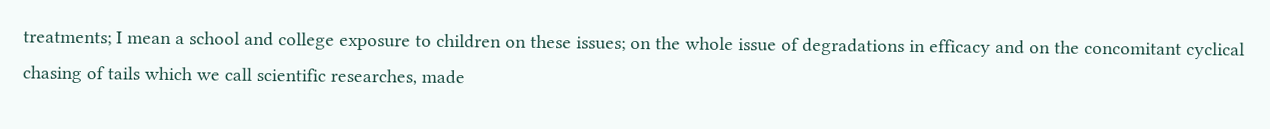treatments; I mean a school and college exposure to children on these issues; on the whole issue of degradations in efficacy and on the concomitant cyclical chasing of tails which we call scientific researches, made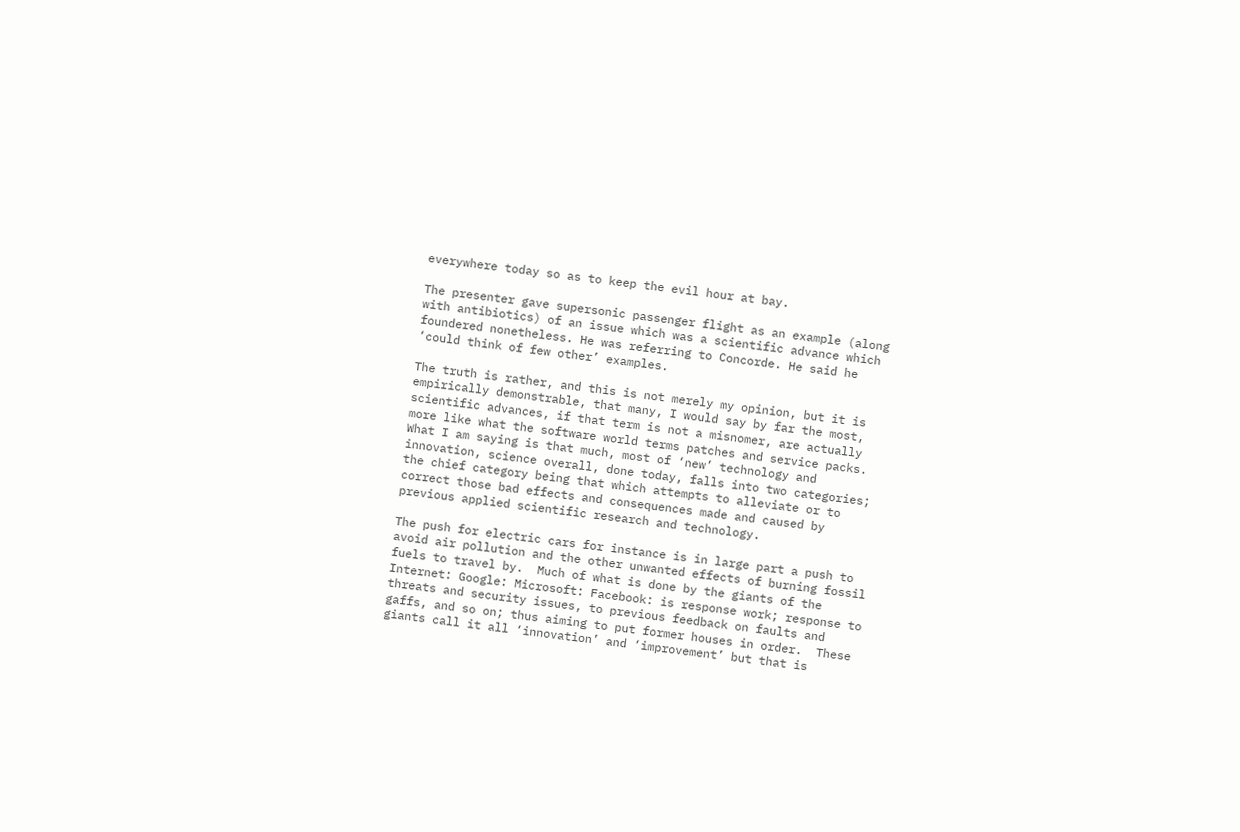everywhere today so as to keep the evil hour at bay.

The presenter gave supersonic passenger flight as an example (along with antibiotics) of an issue which was a scientific advance which foundered nonetheless. He was referring to Concorde. He said he ‘could think of few other’ examples.

The truth is rather, and this is not merely my opinion, but it is empirically demonstrable, that many, I would say by far the most, scientific advances, if that term is not a misnomer, are actually more like what the software world terms patches and service packs.  What I am saying is that much, most of ‘new’ technology and innovation, science overall, done today, falls into two categories; the chief category being that which attempts to alleviate or to correct those bad effects and consequences made and caused by previous applied scientific research and technology.

The push for electric cars for instance is in large part a push to avoid air pollution and the other unwanted effects of burning fossil fuels to travel by.  Much of what is done by the giants of the Internet: Google: Microsoft: Facebook: is response work; response to threats and security issues, to previous feedback on faults and gaffs, and so on; thus aiming to put former houses in order.  These giants call it all ‘innovation’ and ‘improvement’ but that is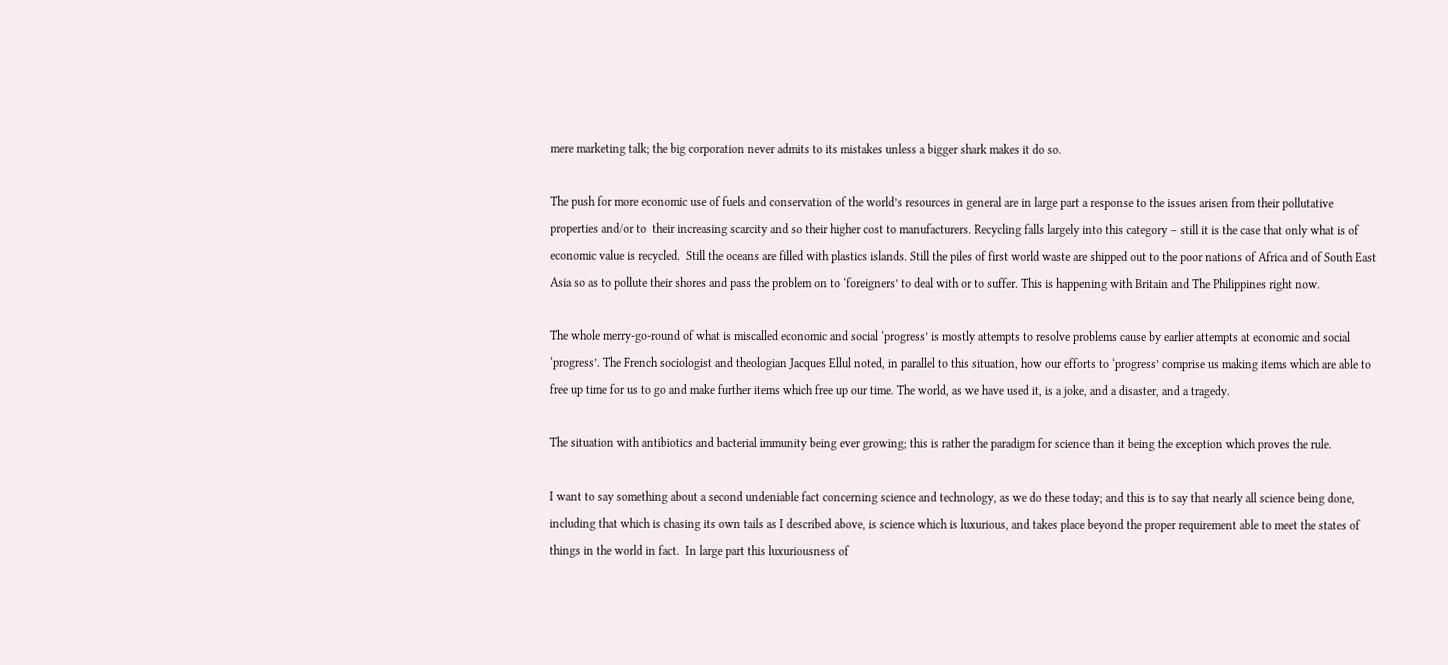mere marketing talk; the big corporation never admits to its mistakes unless a bigger shark makes it do so.

The push for more economic use of fuels and conservation of the world’s resources in general are in large part a response to the issues arisen from their pollutative properties and/or to  their increasing scarcity and so their higher cost to manufacturers. Recycling falls largely into this category – still it is the case that only what is of economic value is recycled.  Still the oceans are filled with plastics islands. Still the piles of first world waste are shipped out to the poor nations of Africa and of South East Asia so as to pollute their shores and pass the problem on to ‘foreigners’ to deal with or to suffer. This is happening with Britain and The Philippines right now.

The whole merry-go-round of what is miscalled economic and social ‘progress’ is mostly attempts to resolve problems cause by earlier attempts at economic and social ‘progress’. The French sociologist and theologian Jacques Ellul noted, in parallel to this situation, how our efforts to ‘progress’ comprise us making items which are able to free up time for us to go and make further items which free up our time. The world, as we have used it, is a joke, and a disaster, and a tragedy.

The situation with antibiotics and bacterial immunity being ever growing; this is rather the paradigm for science than it being the exception which proves the rule.

I want to say something about a second undeniable fact concerning science and technology, as we do these today; and this is to say that nearly all science being done, including that which is chasing its own tails as I described above, is science which is luxurious, and takes place beyond the proper requirement able to meet the states of things in the world in fact.  In large part this luxuriousness of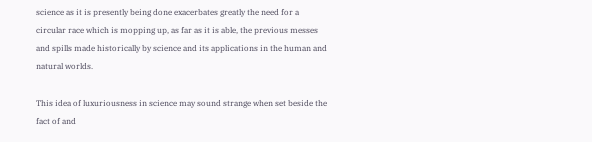science as it is presently being done exacerbates greatly the need for a circular race which is mopping up, as far as it is able, the previous messes and spills made historically by science and its applications in the human and natural worlds.

This idea of luxuriousness in science may sound strange when set beside the fact of and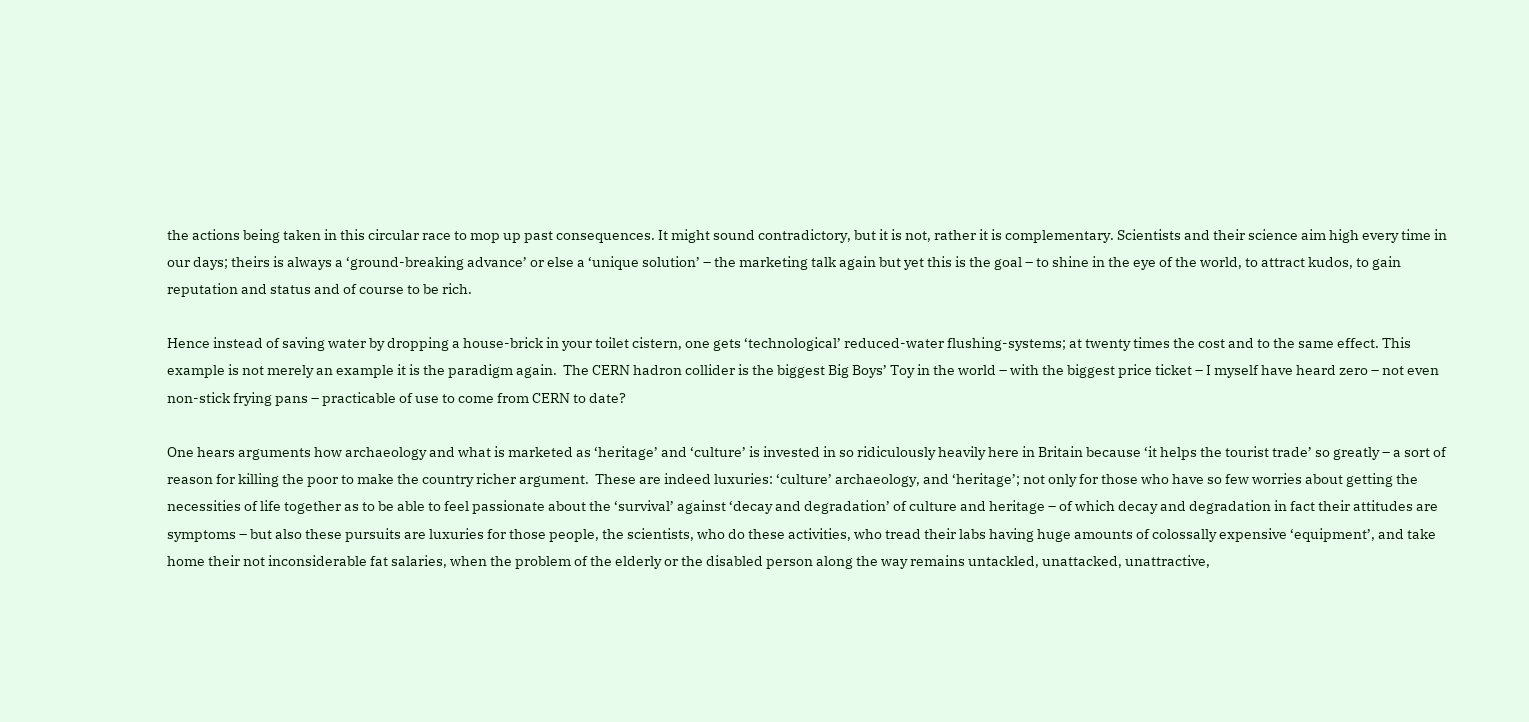the actions being taken in this circular race to mop up past consequences. It might sound contradictory, but it is not, rather it is complementary. Scientists and their science aim high every time in our days; theirs is always a ‘ground-breaking advance’ or else a ‘unique solution’ – the marketing talk again but yet this is the goal – to shine in the eye of the world, to attract kudos, to gain reputation and status and of course to be rich.

Hence instead of saving water by dropping a house-brick in your toilet cistern, one gets ‘technological’ reduced-water flushing-systems; at twenty times the cost and to the same effect. This example is not merely an example it is the paradigm again.  The CERN hadron collider is the biggest Big Boys’ Toy in the world – with the biggest price ticket – I myself have heard zero – not even non-stick frying pans – practicable of use to come from CERN to date?

One hears arguments how archaeology and what is marketed as ‘heritage’ and ‘culture’ is invested in so ridiculously heavily here in Britain because ‘it helps the tourist trade’ so greatly – a sort of reason for killing the poor to make the country richer argument.  These are indeed luxuries: ‘culture’ archaeology, and ‘heritage’; not only for those who have so few worries about getting the necessities of life together as to be able to feel passionate about the ‘survival’ against ‘decay and degradation’ of culture and heritage – of which decay and degradation in fact their attitudes are symptoms – but also these pursuits are luxuries for those people, the scientists, who do these activities, who tread their labs having huge amounts of colossally expensive ‘equipment’, and take home their not inconsiderable fat salaries, when the problem of the elderly or the disabled person along the way remains untackled, unattacked, unattractive,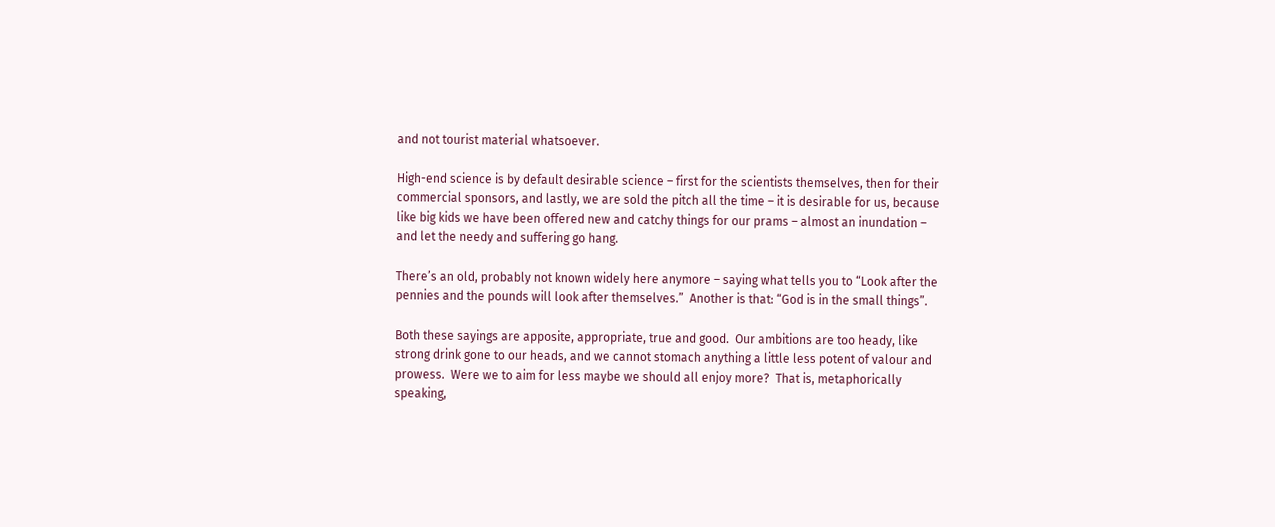and not tourist material whatsoever.

High-end science is by default desirable science – first for the scientists themselves, then for their commercial sponsors, and lastly, we are sold the pitch all the time – it is desirable for us, because like big kids we have been offered new and catchy things for our prams – almost an inundation – and let the needy and suffering go hang.

There’s an old, probably not known widely here anymore – saying what tells you to “Look after the pennies and the pounds will look after themselves.”  Another is that: “God is in the small things”.

Both these sayings are apposite, appropriate, true and good.  Our ambitions are too heady, like strong drink gone to our heads, and we cannot stomach anything a little less potent of valour and prowess.  Were we to aim for less maybe we should all enjoy more?  That is, metaphorically speaking,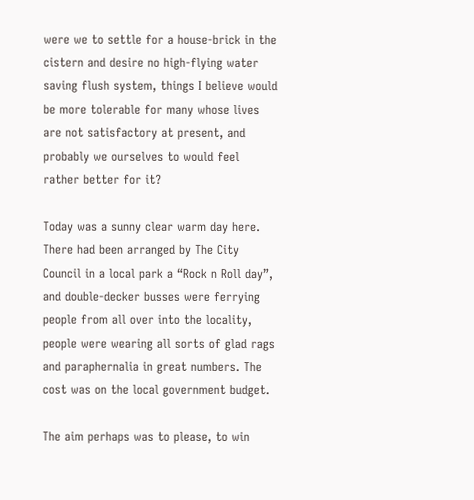were we to settle for a house-brick in the cistern and desire no high-flying water saving flush system, things I believe would be more tolerable for many whose lives are not satisfactory at present, and probably we ourselves to would feel rather better for it?

Today was a sunny clear warm day here. There had been arranged by The City Council in a local park a “Rock n Roll day”, and double-decker busses were ferrying people from all over into the locality, people were wearing all sorts of glad rags and paraphernalia in great numbers. The cost was on the local government budget.

The aim perhaps was to please, to win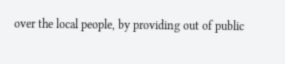over the local people, by providing out of public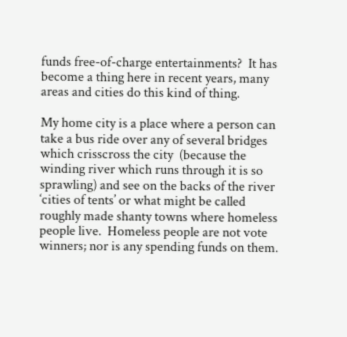funds free-of-charge entertainments?  It has become a thing here in recent years, many areas and cities do this kind of thing.

My home city is a place where a person can take a bus ride over any of several bridges which crisscross the city  (because the winding river which runs through it is so sprawling) and see on the backs of the river ‘cities of tents’ or what might be called roughly made shanty towns where homeless people live.  Homeless people are not vote winners; nor is any spending funds on them.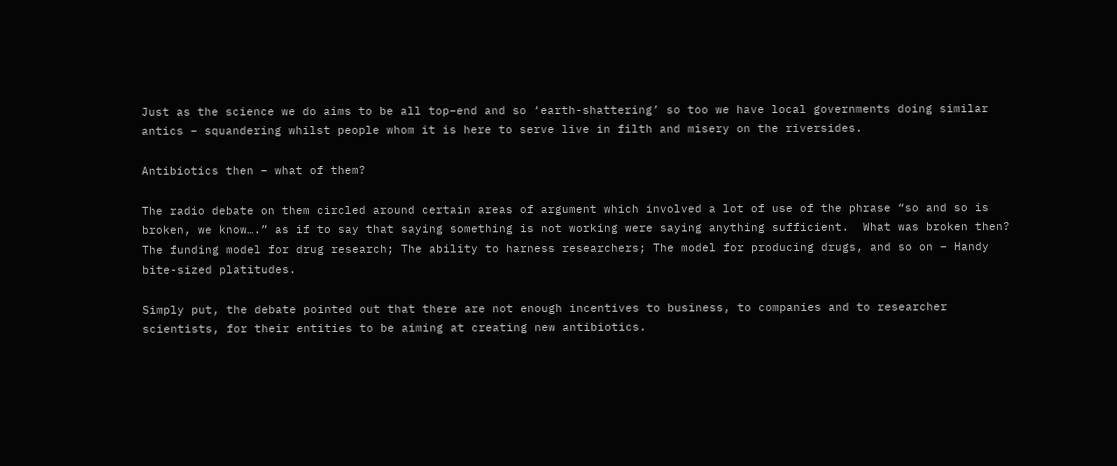Just as the science we do aims to be all top–end and so ‘earth-shattering’ so too we have local governments doing similar antics – squandering whilst people whom it is here to serve live in filth and misery on the riversides.

Antibiotics then – what of them?

The radio debate on them circled around certain areas of argument which involved a lot of use of the phrase “so and so is broken, we know….” as if to say that saying something is not working were saying anything sufficient.  What was broken then?  The funding model for drug research; The ability to harness researchers; The model for producing drugs, and so on – Handy bite-sized platitudes.

Simply put, the debate pointed out that there are not enough incentives to business, to companies and to researcher scientists, for their entities to be aiming at creating new antibiotics.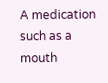A medication such as a mouth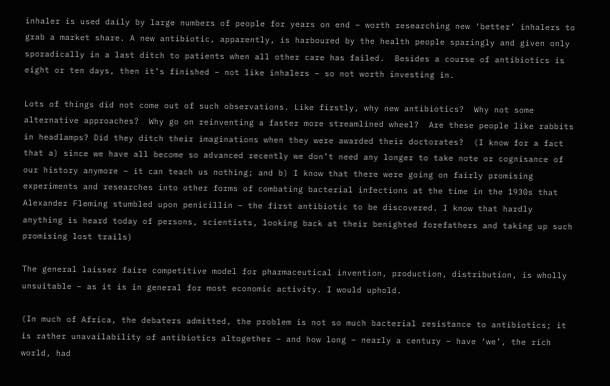inhaler is used daily by large numbers of people for years on end – worth researching new ‘better’ inhalers to grab a market share. A new antibiotic, apparently, is harboured by the health people sparingly and given only sporadically in a last ditch to patients when all other care has failed.  Besides a course of antibiotics is eight or ten days, then it’s finished – not like inhalers – so not worth investing in.

Lots of things did not come out of such observations. Like firstly, why new antibiotics?  Why not some alternative approaches?  Why go on reinventing a faster more streamlined wheel?  Are these people like rabbits in headlamps? Did they ditch their imaginations when they were awarded their doctorates?  (I know for a fact that a) since we have all become so advanced recently we don’t need any longer to take note or cognisance of our history anymore – it can teach us nothing; and b) I know that there were going on fairly promising experiments and researches into other forms of combating bacterial infections at the time in the 1930s that Alexander Fleming stumbled upon penicillin – the first antibiotic to be discovered. I know that hardly anything is heard today of persons, scientists, looking back at their benighted forefathers and taking up such promising lost trails)

The general laissez faire competitive model for pharmaceutical invention, production, distribution, is wholly unsuitable – as it is in general for most economic activity. I would uphold.

(In much of Africa, the debaters admitted, the problem is not so much bacterial resistance to antibiotics; it is rather unavailability of antibiotics altogether – and how long – nearly a century – have ‘we’, the rich world, had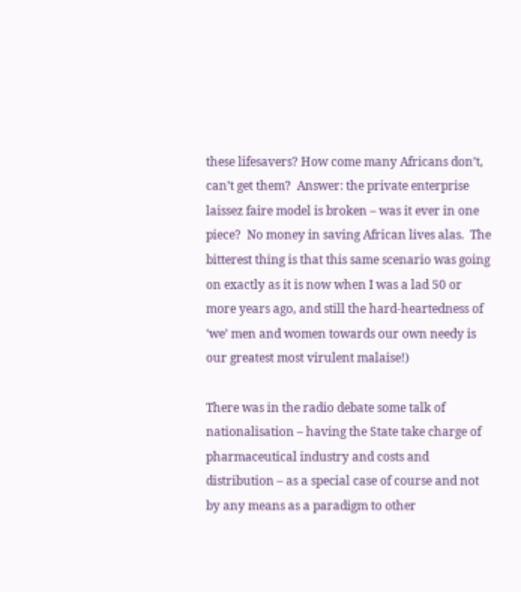these lifesavers? How come many Africans don’t, can’t get them?  Answer: the private enterprise laissez faire model is broken – was it ever in one piece?  No money in saving African lives alas.  The bitterest thing is that this same scenario was going on exactly as it is now when I was a lad 50 or more years ago, and still the hard-heartedness of ‘we’ men and women towards our own needy is our greatest most virulent malaise!)

There was in the radio debate some talk of nationalisation – having the State take charge of pharmaceutical industry and costs and distribution – as a special case of course and not by any means as a paradigm to other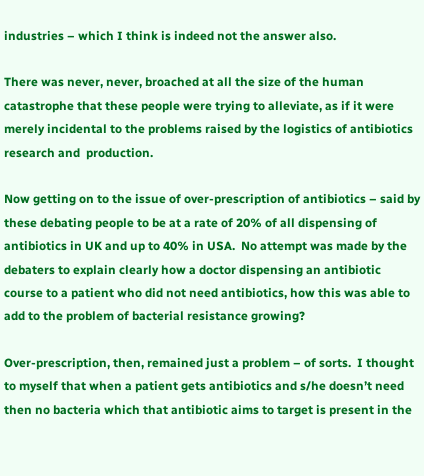industries – which I think is indeed not the answer also.

There was never, never, broached at all the size of the human catastrophe that these people were trying to alleviate, as if it were merely incidental to the problems raised by the logistics of antibiotics research and  production.

Now getting on to the issue of over-prescription of antibiotics – said by these debating people to be at a rate of 20% of all dispensing of antibiotics in UK and up to 40% in USA.  No attempt was made by the debaters to explain clearly how a doctor dispensing an antibiotic course to a patient who did not need antibiotics, how this was able to add to the problem of bacterial resistance growing?

Over-prescription, then, remained just a problem – of sorts.  I thought to myself that when a patient gets antibiotics and s/he doesn’t need then no bacteria which that antibiotic aims to target is present in the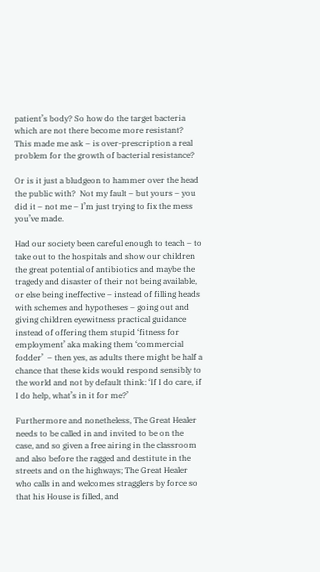patient’s body? So how do the target bacteria which are not there become more resistant?  This made me ask – is over-prescription a real problem for the growth of bacterial resistance?

Or is it just a bludgeon to hammer over the head the public with?  Not my fault – but yours – you did it – not me – I’m just trying to fix the mess you’ve made.

Had our society been careful enough to teach – to take out to the hospitals and show our children the great potential of antibiotics and maybe the tragedy and disaster of their not being available, or else being ineffective – instead of filling heads with schemes and hypotheses – going out and giving children eyewitness practical guidance instead of offering them stupid ‘fitness for employment’ aka making them ‘commercial fodder’  – then yes, as adults there might be half a chance that these kids would respond sensibly to the world and not by default think: ‘If I do care, if I do help, what’s in it for me?’

Furthermore and nonetheless, The Great Healer needs to be called in and invited to be on the case, and so given a free airing in the classroom and also before the ragged and destitute in the streets and on the highways; The Great Healer who calls in and welcomes stragglers by force so that his House is filled, and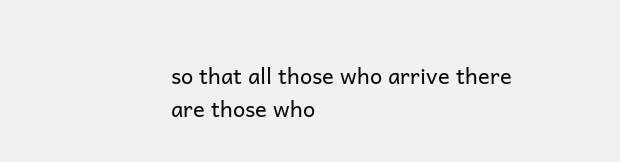so that all those who arrive there are those who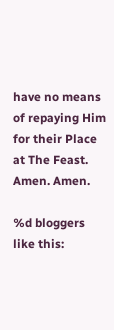have no means of repaying Him for their Place at The Feast.  Amen. Amen.

%d bloggers like this: